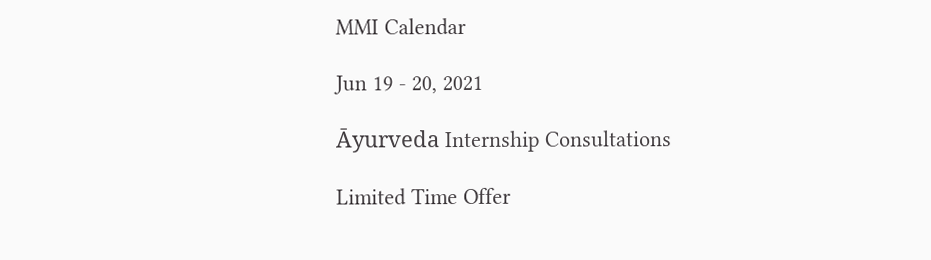MMI Calendar

Jun 19 - 20, 2021

Āyurveda Internship Consultations

Limited Time Offer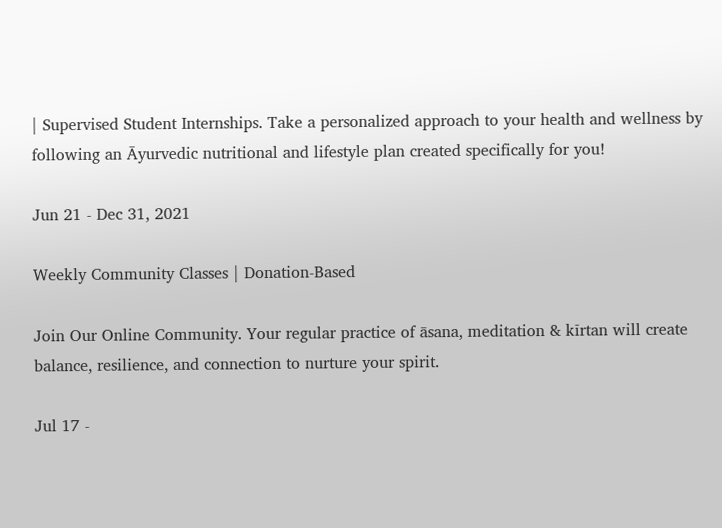| Supervised Student Internships. Take a personalized approach to your health and wellness by following an Āyurvedic nutritional and lifestyle plan created specifically for you!

Jun 21 - Dec 31, 2021

Weekly Community Classes | Donation-Based

Join Our Online Community. Your regular practice of āsana, meditation & kīrtan will create balance, resilience, and connection to nurture your spirit.

Jul 17 -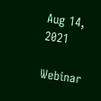Aug 14, 2021

Webinar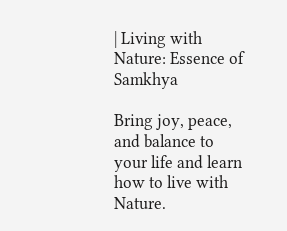| Living with Nature: Essence of Samkhya

Bring joy, peace, and balance to your life and learn how to live with Nature.